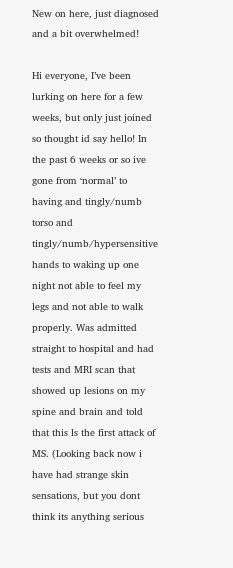New on here, just diagnosed and a bit overwhelmed!

Hi everyone, I’ve been lurking on here for a few weeks, but only just joined so thought id say hello! In the past 6 weeks or so ive gone from ‘normal’ to having and tingly/numb torso and tingly/numb/hypersensitive hands to waking up one night not able to feel my legs and not able to walk properly. Was admitted straight to hospital and had tests and MRI scan that showed up lesions on my spine and brain and told that this ls the first attack of MS. (Looking back now i have had strange skin sensations, but you dont think its anything serious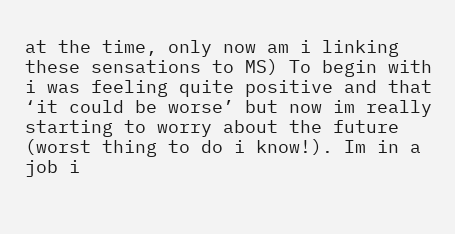at the time, only now am i linking these sensations to MS) To begin with i was feeling quite positive and that ‘it could be worse’ but now im really starting to worry about the future (worst thing to do i know!). Im in a job i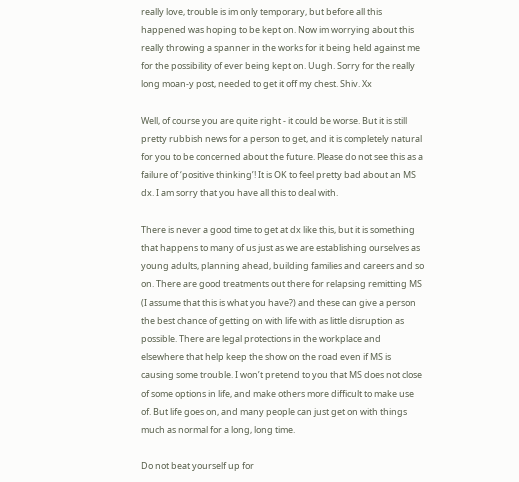really love, trouble is im only temporary, but before all this happened was hoping to be kept on. Now im worrying about this really throwing a spanner in the works for it being held against me for the possibility of ever being kept on. Uugh. Sorry for the really long moan-y post, needed to get it off my chest. Shiv. Xx

Well, of course you are quite right - it could be worse. But it is still pretty rubbish news for a person to get, and it is completely natural for you to be concerned about the future. Please do not see this as a failure of ‘positive thinking’! It is OK to feel pretty bad about an MS dx. I am sorry that you have all this to deal with.

There is never a good time to get at dx like this, but it is something that happens to many of us just as we are establishing ourselves as young adults, planning ahead, building families and careers and so on. There are good treatments out there for relapsing remitting MS (I assume that this is what you have?) and these can give a person the best chance of getting on with life with as little disruption as possible. There are legal protections in the workplace and elsewhere that help keep the show on the road even if MS is causing some trouble. I won’t pretend to you that MS does not close of some options in life, and make others more difficult to make use of. But life goes on, and many people can just get on with things much as normal for a long, long time.

Do not beat yourself up for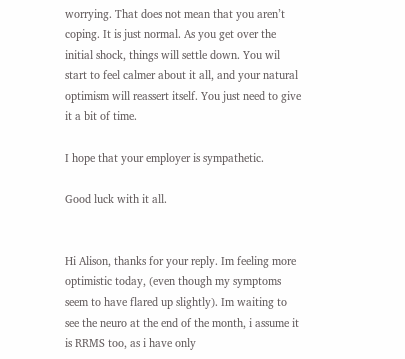worrying. That does not mean that you aren’t coping. It is just normal. As you get over the initial shock, things will settle down. You wil start to feel calmer about it all, and your natural optimism will reassert itself. You just need to give it a bit of time.

I hope that your employer is sympathetic.

Good luck with it all.


Hi Alison, thanks for your reply. Im feeling more optimistic today, (even though my symptoms seem to have flared up slightly). Im waiting to see the neuro at the end of the month, i assume it is RRMS too, as i have only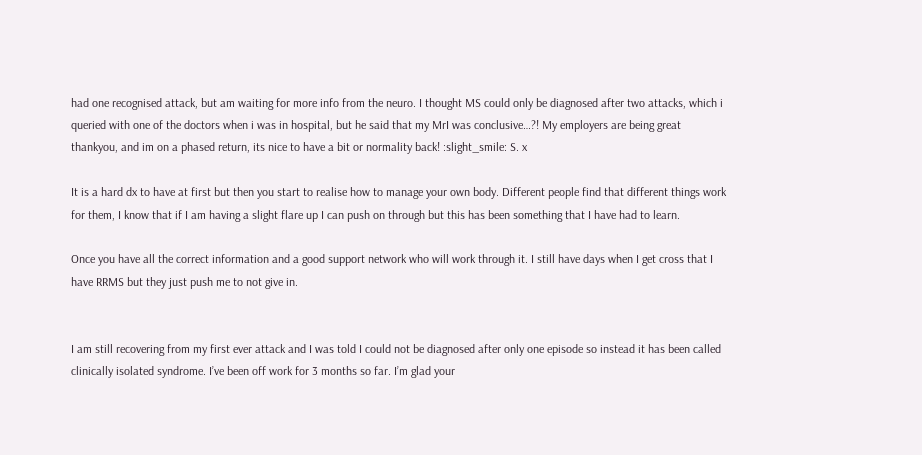had one recognised attack, but am waiting for more info from the neuro. I thought MS could only be diagnosed after two attacks, which i queried with one of the doctors when i was in hospital, but he said that my MrI was conclusive…?! My employers are being great thankyou, and im on a phased return, its nice to have a bit or normality back! :slight_smile: S. x

It is a hard dx to have at first but then you start to realise how to manage your own body. Different people find that different things work for them, I know that if I am having a slight flare up I can push on through but this has been something that I have had to learn.

Once you have all the correct information and a good support network who will work through it. I still have days when I get cross that I have RRMS but they just push me to not give in.


I am still recovering from my first ever attack and I was told I could not be diagnosed after only one episode so instead it has been called clinically isolated syndrome. I’ve been off work for 3 months so far. I’m glad your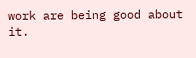work are being good about it.